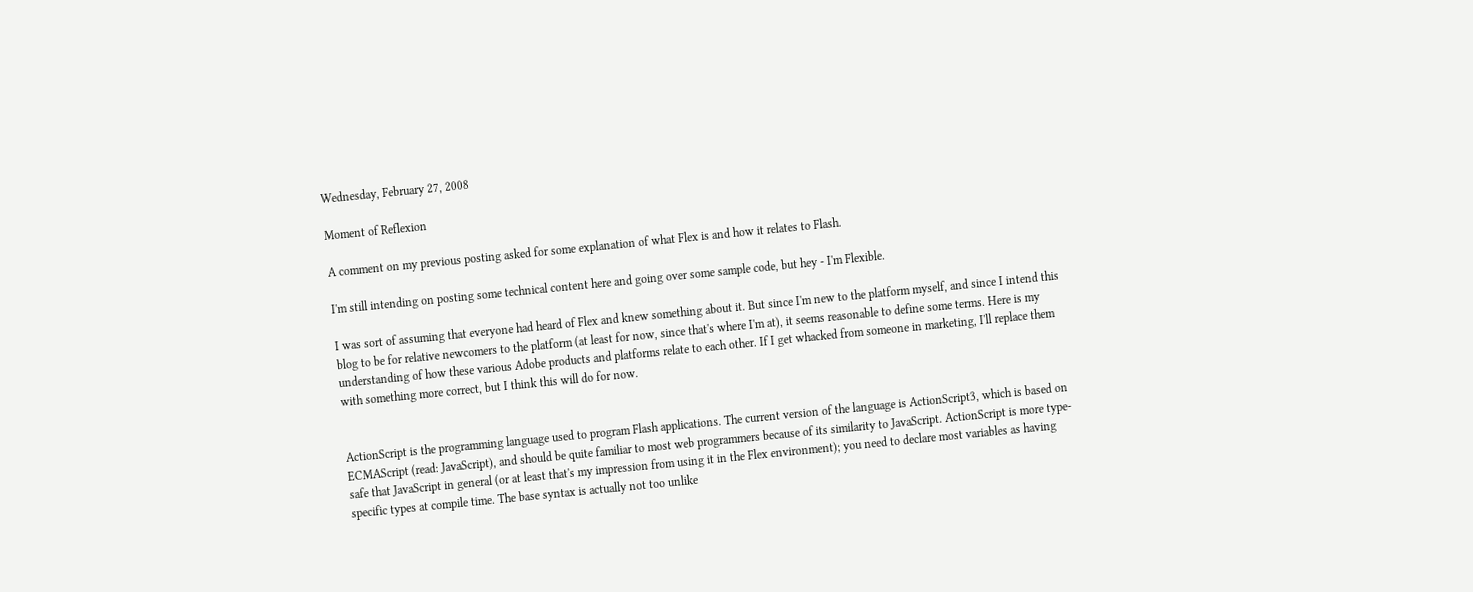Wednesday, February 27, 2008

Moment of Reflexion

A comment on my previous posting asked for some explanation of what Flex is and how it relates to Flash.

I'm still intending on posting some technical content here and going over some sample code, but hey - I'm Flexible.

I was sort of assuming that everyone had heard of Flex and knew something about it. But since I'm new to the platform myself, and since I intend this blog to be for relative newcomers to the platform (at least for now, since that's where I'm at), it seems reasonable to define some terms. Here is my understanding of how these various Adobe products and platforms relate to each other. If I get whacked from someone in marketing, I'll replace them with something more correct, but I think this will do for now.


ActionScript is the programming language used to program Flash applications. The current version of the language is ActionScript3, which is based on ECMAScript (read: JavaScript), and should be quite familiar to most web programmers because of its similarity to JavaScript. ActionScript is more type-safe that JavaScript in general (or at least that's my impression from using it in the Flex environment); you need to declare most variables as having specific types at compile time. The base syntax is actually not too unlike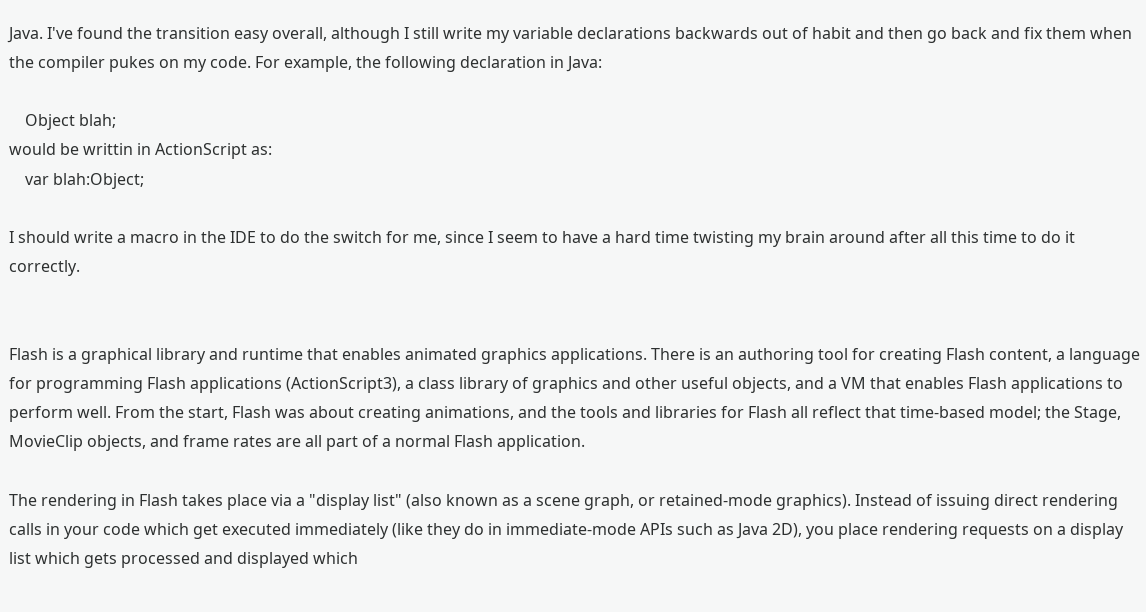Java. I've found the transition easy overall, although I still write my variable declarations backwards out of habit and then go back and fix them when the compiler pukes on my code. For example, the following declaration in Java:

    Object blah;
would be writtin in ActionScript as:
    var blah:Object;

I should write a macro in the IDE to do the switch for me, since I seem to have a hard time twisting my brain around after all this time to do it correctly.


Flash is a graphical library and runtime that enables animated graphics applications. There is an authoring tool for creating Flash content, a language for programming Flash applications (ActionScript3), a class library of graphics and other useful objects, and a VM that enables Flash applications to perform well. From the start, Flash was about creating animations, and the tools and libraries for Flash all reflect that time-based model; the Stage, MovieClip objects, and frame rates are all part of a normal Flash application.

The rendering in Flash takes place via a "display list" (also known as a scene graph, or retained-mode graphics). Instead of issuing direct rendering calls in your code which get executed immediately (like they do in immediate-mode APIs such as Java 2D), you place rendering requests on a display list which gets processed and displayed which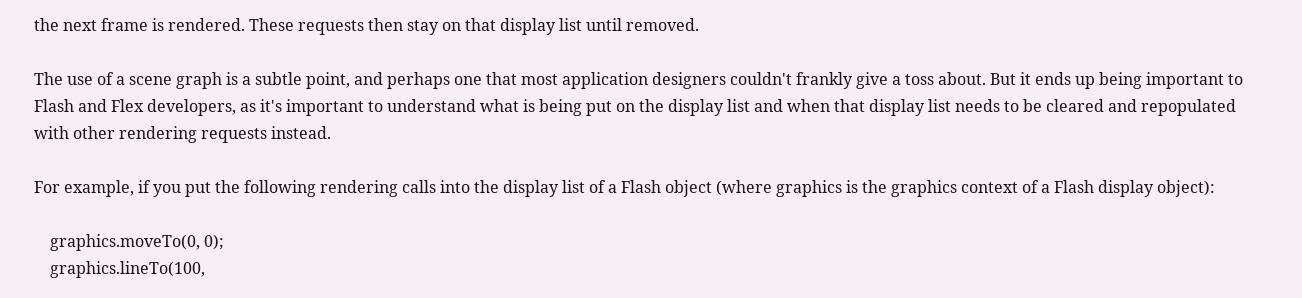the next frame is rendered. These requests then stay on that display list until removed.

The use of a scene graph is a subtle point, and perhaps one that most application designers couldn't frankly give a toss about. But it ends up being important to Flash and Flex developers, as it's important to understand what is being put on the display list and when that display list needs to be cleared and repopulated with other rendering requests instead.

For example, if you put the following rendering calls into the display list of a Flash object (where graphics is the graphics context of a Flash display object):

    graphics.moveTo(0, 0);
    graphics.lineTo(100,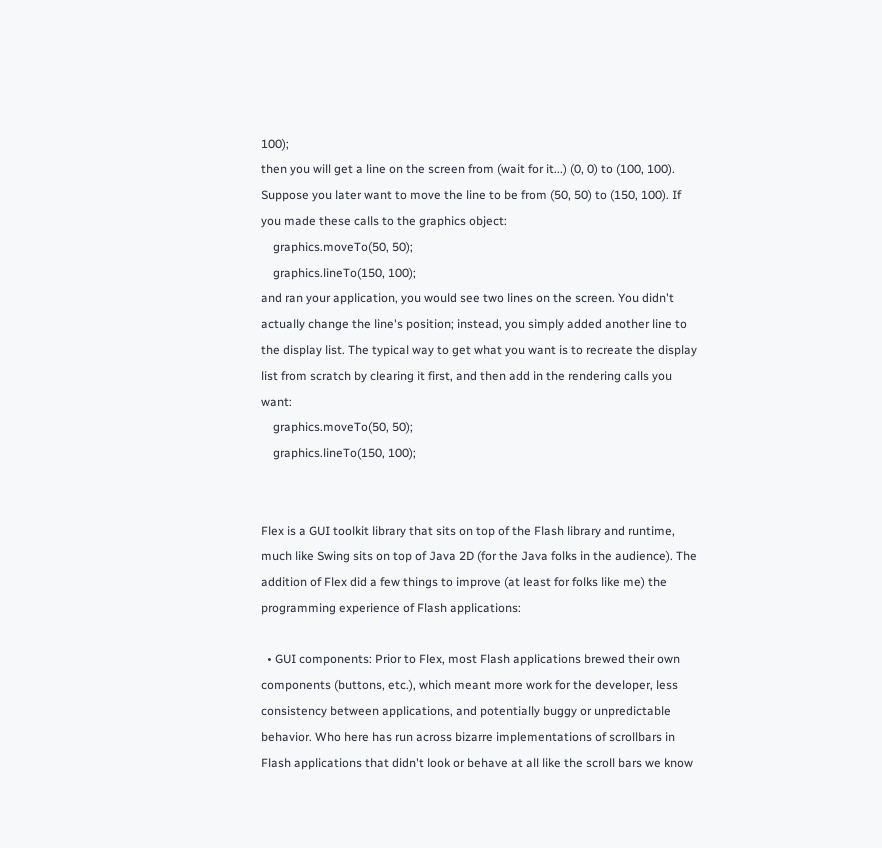100);
then you will get a line on the screen from (wait for it...) (0, 0) to (100, 100). Suppose you later want to move the line to be from (50, 50) to (150, 100). If you made these calls to the graphics object:
    graphics.moveTo(50, 50);
    graphics.lineTo(150, 100);
and ran your application, you would see two lines on the screen. You didn't actually change the line's position; instead, you simply added another line to the display list. The typical way to get what you want is to recreate the display list from scratch by clearing it first, and then add in the rendering calls you want:
    graphics.moveTo(50, 50);
    graphics.lineTo(150, 100);


Flex is a GUI toolkit library that sits on top of the Flash library and runtime, much like Swing sits on top of Java 2D (for the Java folks in the audience). The addition of Flex did a few things to improve (at least for folks like me) the programming experience of Flash applications:

  • GUI components: Prior to Flex, most Flash applications brewed their own components (buttons, etc.), which meant more work for the developer, less consistency between applications, and potentially buggy or unpredictable behavior. Who here has run across bizarre implementations of scrollbars in Flash applications that didn't look or behave at all like the scroll bars we know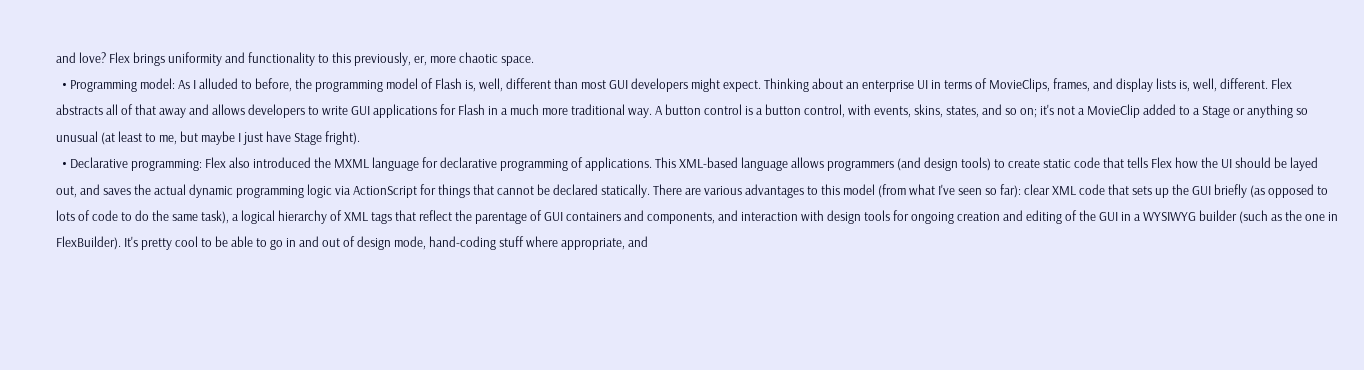and love? Flex brings uniformity and functionality to this previously, er, more chaotic space.
  • Programming model: As I alluded to before, the programming model of Flash is, well, different than most GUI developers might expect. Thinking about an enterprise UI in terms of MovieClips, frames, and display lists is, well, different. Flex abstracts all of that away and allows developers to write GUI applications for Flash in a much more traditional way. A button control is a button control, with events, skins, states, and so on; it's not a MovieClip added to a Stage or anything so unusual (at least to me, but maybe I just have Stage fright).
  • Declarative programming: Flex also introduced the MXML language for declarative programming of applications. This XML-based language allows programmers (and design tools) to create static code that tells Flex how the UI should be layed out, and saves the actual dynamic programming logic via ActionScript for things that cannot be declared statically. There are various advantages to this model (from what I've seen so far): clear XML code that sets up the GUI briefly (as opposed to lots of code to do the same task), a logical hierarchy of XML tags that reflect the parentage of GUI containers and components, and interaction with design tools for ongoing creation and editing of the GUI in a WYSIWYG builder (such as the one in FlexBuilder). It's pretty cool to be able to go in and out of design mode, hand-coding stuff where appropriate, and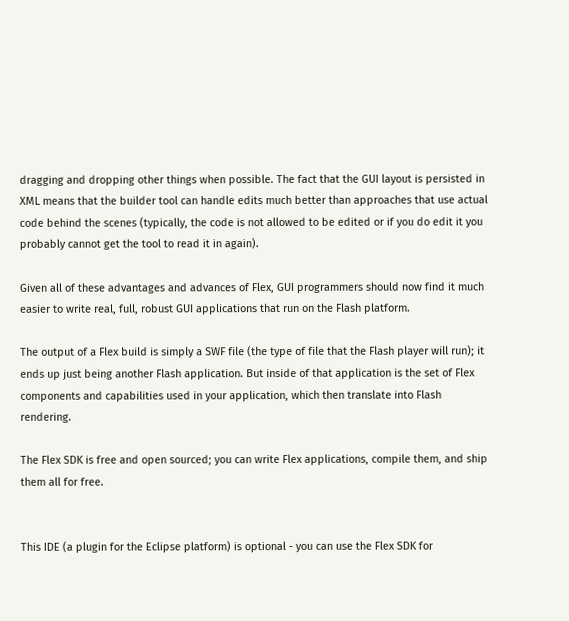dragging and dropping other things when possible. The fact that the GUI layout is persisted in XML means that the builder tool can handle edits much better than approaches that use actual code behind the scenes (typically, the code is not allowed to be edited or if you do edit it you probably cannot get the tool to read it in again).

Given all of these advantages and advances of Flex, GUI programmers should now find it much easier to write real, full, robust GUI applications that run on the Flash platform.

The output of a Flex build is simply a SWF file (the type of file that the Flash player will run); it ends up just being another Flash application. But inside of that application is the set of Flex components and capabilities used in your application, which then translate into Flash rendering.

The Flex SDK is free and open sourced; you can write Flex applications, compile them, and ship them all for free.


This IDE (a plugin for the Eclipse platform) is optional - you can use the Flex SDK for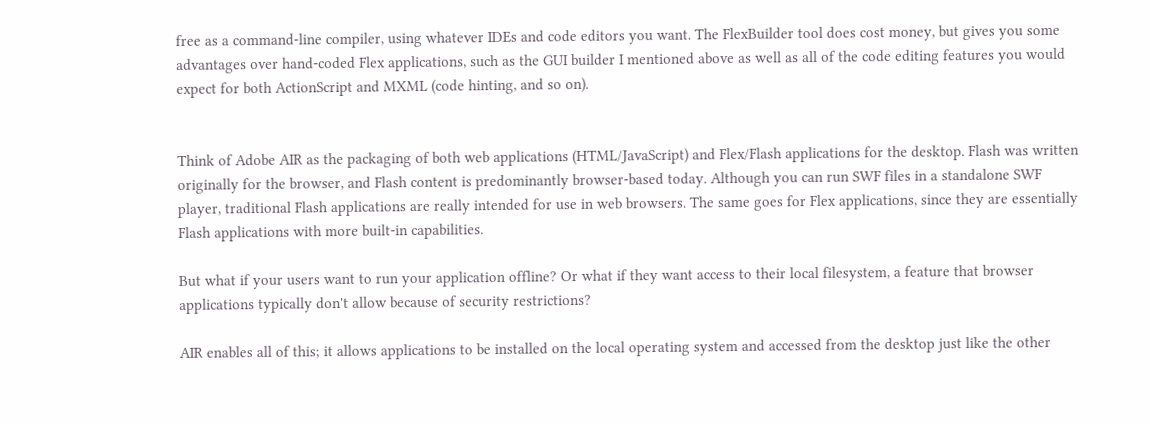free as a command-line compiler, using whatever IDEs and code editors you want. The FlexBuilder tool does cost money, but gives you some advantages over hand-coded Flex applications, such as the GUI builder I mentioned above as well as all of the code editing features you would expect for both ActionScript and MXML (code hinting, and so on).


Think of Adobe AIR as the packaging of both web applications (HTML/JavaScript) and Flex/Flash applications for the desktop. Flash was written originally for the browser, and Flash content is predominantly browser-based today. Although you can run SWF files in a standalone SWF player, traditional Flash applications are really intended for use in web browsers. The same goes for Flex applications, since they are essentially Flash applications with more built-in capabilities.

But what if your users want to run your application offline? Or what if they want access to their local filesystem, a feature that browser applications typically don't allow because of security restrictions?

AIR enables all of this; it allows applications to be installed on the local operating system and accessed from the desktop just like the other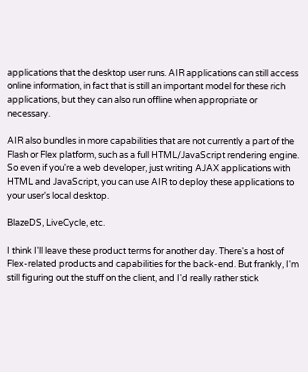applications that the desktop user runs. AIR applications can still access online information, in fact that is still an important model for these rich applications, but they can also run offline when appropriate or necessary.

AIR also bundles in more capabilities that are not currently a part of the Flash or Flex platform, such as a full HTML/JavaScript rendering engine. So even if you're a web developer, just writing AJAX applications with HTML and JavaScript, you can use AIR to deploy these applications to your user's local desktop.

BlazeDS, LiveCycle, etc.

I think I'll leave these product terms for another day. There's a host of Flex-related products and capabilities for the back-end. But frankly, I'm still figuring out the stuff on the client, and I'd really rather stick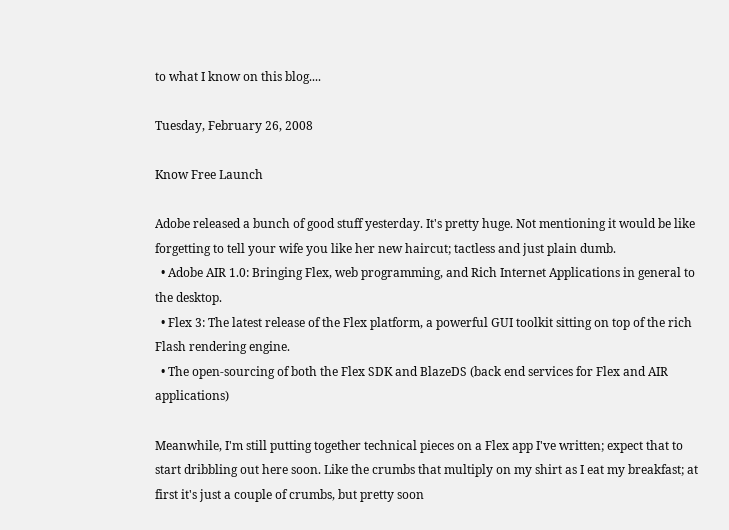to what I know on this blog....

Tuesday, February 26, 2008

Know Free Launch

Adobe released a bunch of good stuff yesterday. It's pretty huge. Not mentioning it would be like forgetting to tell your wife you like her new haircut; tactless and just plain dumb.
  • Adobe AIR 1.0: Bringing Flex, web programming, and Rich Internet Applications in general to the desktop.
  • Flex 3: The latest release of the Flex platform, a powerful GUI toolkit sitting on top of the rich Flash rendering engine.
  • The open-sourcing of both the Flex SDK and BlazeDS (back end services for Flex and AIR applications)

Meanwhile, I'm still putting together technical pieces on a Flex app I've written; expect that to start dribbling out here soon. Like the crumbs that multiply on my shirt as I eat my breakfast; at first it's just a couple of crumbs, but pretty soon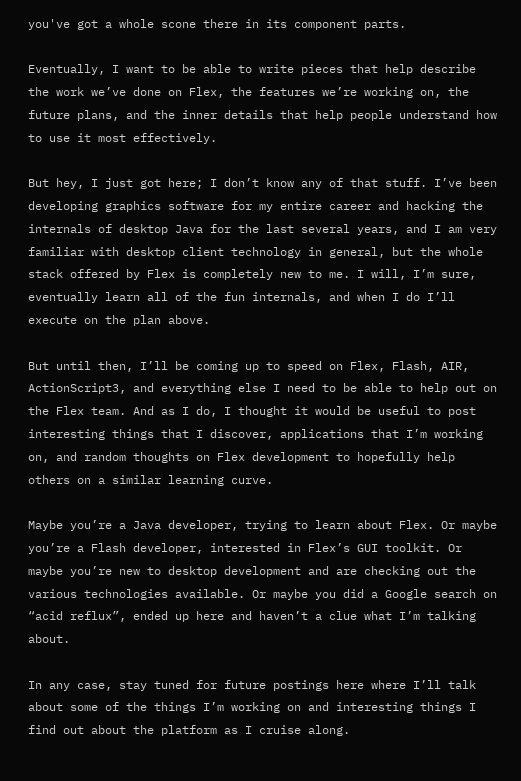you've got a whole scone there in its component parts.

Eventually, I want to be able to write pieces that help describe the work we’ve done on Flex, the features we’re working on, the future plans, and the inner details that help people understand how to use it most effectively.

But hey, I just got here; I don’t know any of that stuff. I’ve been developing graphics software for my entire career and hacking the internals of desktop Java for the last several years, and I am very familiar with desktop client technology in general, but the whole stack offered by Flex is completely new to me. I will, I’m sure, eventually learn all of the fun internals, and when I do I’ll execute on the plan above.

But until then, I’ll be coming up to speed on Flex, Flash, AIR, ActionScript3, and everything else I need to be able to help out on the Flex team. And as I do, I thought it would be useful to post interesting things that I discover, applications that I’m working on, and random thoughts on Flex development to hopefully help others on a similar learning curve.

Maybe you’re a Java developer, trying to learn about Flex. Or maybe you’re a Flash developer, interested in Flex’s GUI toolkit. Or maybe you’re new to desktop development and are checking out the various technologies available. Or maybe you did a Google search on “acid reflux”, ended up here and haven’t a clue what I’m talking about.

In any case, stay tuned for future postings here where I’ll talk about some of the things I’m working on and interesting things I find out about the platform as I cruise along.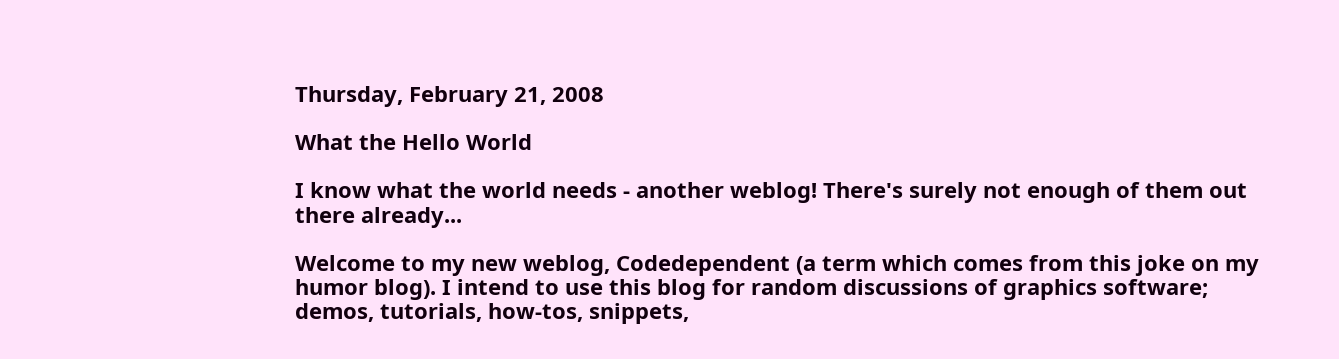Thursday, February 21, 2008

What the Hello World

I know what the world needs - another weblog! There's surely not enough of them out there already...

Welcome to my new weblog, Codedependent (a term which comes from this joke on my humor blog). I intend to use this blog for random discussions of graphics software; demos, tutorials, how-tos, snippets,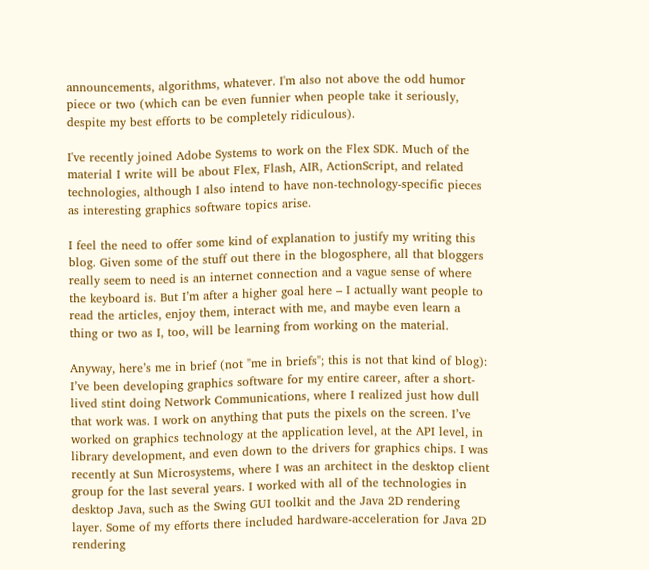announcements, algorithms, whatever. I'm also not above the odd humor piece or two (which can be even funnier when people take it seriously, despite my best efforts to be completely ridiculous).

I've recently joined Adobe Systems to work on the Flex SDK. Much of the material I write will be about Flex, Flash, AIR, ActionScript, and related technologies, although I also intend to have non-technology-specific pieces as interesting graphics software topics arise.

I feel the need to offer some kind of explanation to justify my writing this blog. Given some of the stuff out there in the blogosphere, all that bloggers really seem to need is an internet connection and a vague sense of where the keyboard is. But I’m after a higher goal here – I actually want people to read the articles, enjoy them, interact with me, and maybe even learn a thing or two as I, too, will be learning from working on the material.

Anyway, here’s me in brief (not "me in briefs"; this is not that kind of blog): I’ve been developing graphics software for my entire career, after a short-lived stint doing Network Communications, where I realized just how dull that work was. I work on anything that puts the pixels on the screen. I’ve worked on graphics technology at the application level, at the API level, in library development, and even down to the drivers for graphics chips. I was recently at Sun Microsystems, where I was an architect in the desktop client group for the last several years. I worked with all of the technologies in desktop Java, such as the Swing GUI toolkit and the Java 2D rendering layer. Some of my efforts there included hardware-acceleration for Java 2D rendering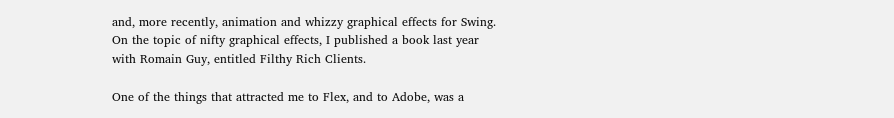and, more recently, animation and whizzy graphical effects for Swing. On the topic of nifty graphical effects, I published a book last year with Romain Guy, entitled Filthy Rich Clients.

One of the things that attracted me to Flex, and to Adobe, was a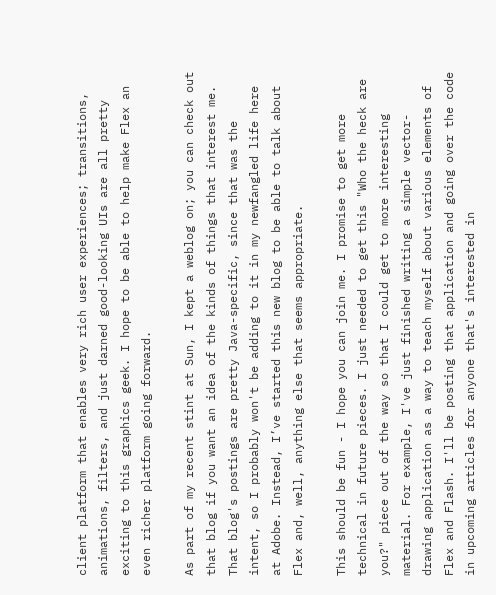client platform that enables very rich user experiences; transitions, animations, filters, and just darned good-looking UIs are all pretty exciting to this graphics geek. I hope to be able to help make Flex an even richer platform going forward.

As part of my recent stint at Sun, I kept a weblog on; you can check out that blog if you want an idea of the kinds of things that interest me. That blog's postings are pretty Java-specific, since that was the intent, so I probably won't be adding to it in my newfangled life here at Adobe. Instead, I’ve started this new blog to be able to talk about Flex and, well, anything else that seems appropriate.

This should be fun - I hope you can join me. I promise to get more technical in future pieces. I just needed to get this "Who the heck are you?" piece out of the way so that I could get to more interesting material. For example, I've just finished writing a simple vector-drawing application as a way to teach myself about various elements of Flex and Flash. I'll be posting that application and going over the code in upcoming articles for anyone that's interested in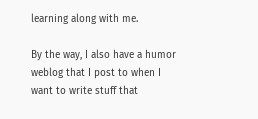learning along with me.

By the way, I also have a humor weblog that I post to when I want to write stuff that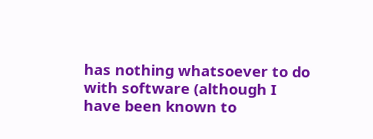has nothing whatsoever to do with software (although I have been known to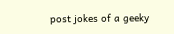post jokes of a geeky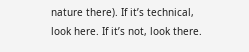nature there). If it’s technical, look here. If it’s not, look there.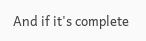And if it's complete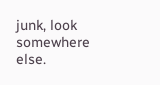junk, look somewhere else.